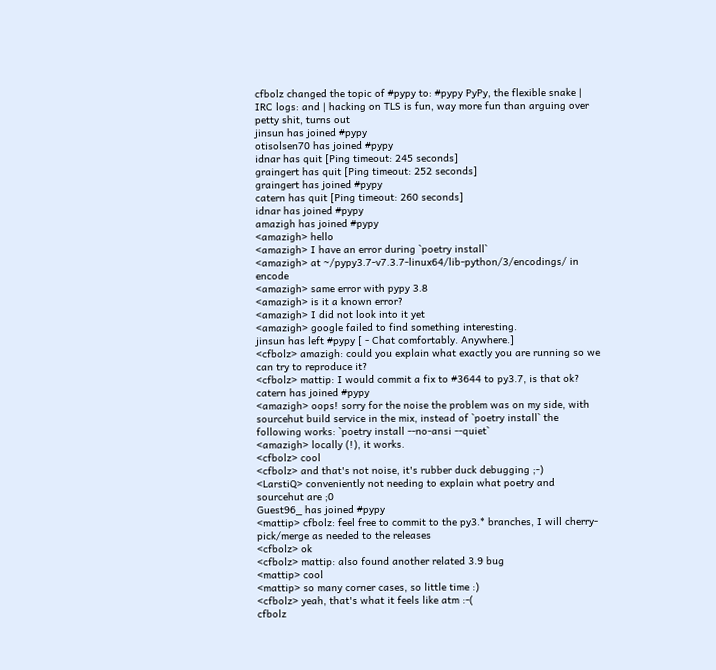cfbolz changed the topic of #pypy to: #pypy PyPy, the flexible snake | IRC logs: and | hacking on TLS is fun, way more fun than arguing over petty shit, turns out
jinsun has joined #pypy
otisolsen70 has joined #pypy
idnar has quit [Ping timeout: 245 seconds]
graingert has quit [Ping timeout: 252 seconds]
graingert has joined #pypy
catern has quit [Ping timeout: 260 seconds]
idnar has joined #pypy
amazigh has joined #pypy
<amazigh> hello
<amazigh> I have an error during `poetry install`
<amazigh> at ~/pypy3.7-v7.3.7-linux64/lib-python/3/encodings/ in encode
<amazigh> same error with pypy 3.8
<amazigh> is it a known error?
<amazigh> I did not look into it yet
<amazigh> google failed to find something interesting.
jinsun has left #pypy [ - Chat comfortably. Anywhere.]
<cfbolz> amazigh: could you explain what exactly you are running so we can try to reproduce it?
<cfbolz> mattip: I would commit a fix to #3644 to py3.7, is that ok?
catern has joined #pypy
<amazigh> oops! sorry for the noise the problem was on my side, with sourcehut build service in the mix, instead of `poetry install` the following works: `poetry install --no-ansi --quiet`
<amazigh> locally (!), it works.
<cfbolz> cool
<cfbolz> and that's not noise, it's rubber duck debugging ;-)
<LarstiQ> conveniently not needing to explain what poetry and sourcehut are ;0
Guest96_ has joined #pypy
<mattip> cfbolz: feel free to commit to the py3.* branches, I will cherry-pick/merge as needed to the releases
<cfbolz> ok
<cfbolz> mattip: also found another related 3.9 bug
<mattip> cool
<mattip> so many corner cases, so little time :)
<cfbolz> yeah, that's what it feels like atm :-(
cfbolz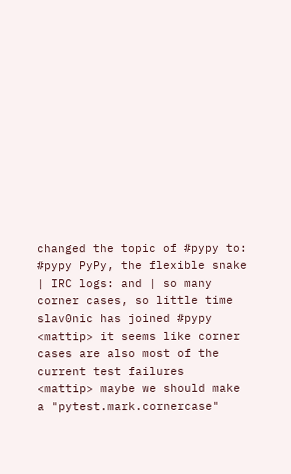changed the topic of #pypy to: #pypy PyPy, the flexible snake | IRC logs: and | so many corner cases, so little time
slav0nic has joined #pypy
<mattip> it seems like corner cases are also most of the current test failures
<mattip> maybe we should make a "pytest.mark.cornercase"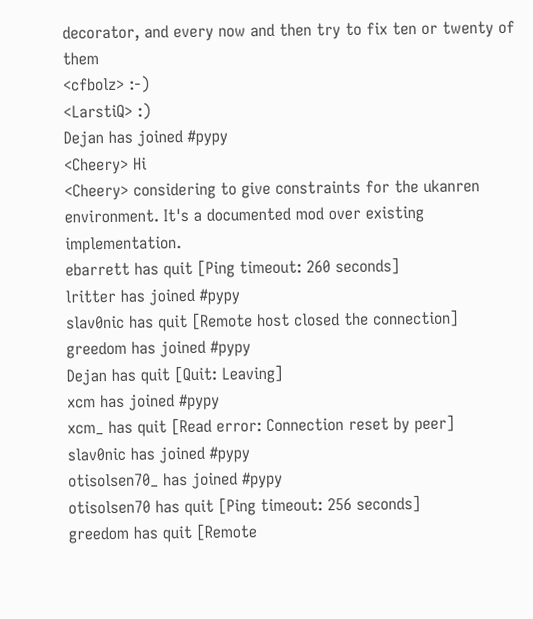decorator, and every now and then try to fix ten or twenty of them
<cfbolz> :-)
<LarstiQ> :)
Dejan has joined #pypy
<Cheery> Hi
<Cheery> considering to give constraints for the ukanren environment. It's a documented mod over existing implementation.
ebarrett has quit [Ping timeout: 260 seconds]
lritter has joined #pypy
slav0nic has quit [Remote host closed the connection]
greedom has joined #pypy
Dejan has quit [Quit: Leaving]
xcm has joined #pypy
xcm_ has quit [Read error: Connection reset by peer]
slav0nic has joined #pypy
otisolsen70_ has joined #pypy
otisolsen70 has quit [Ping timeout: 256 seconds]
greedom has quit [Remote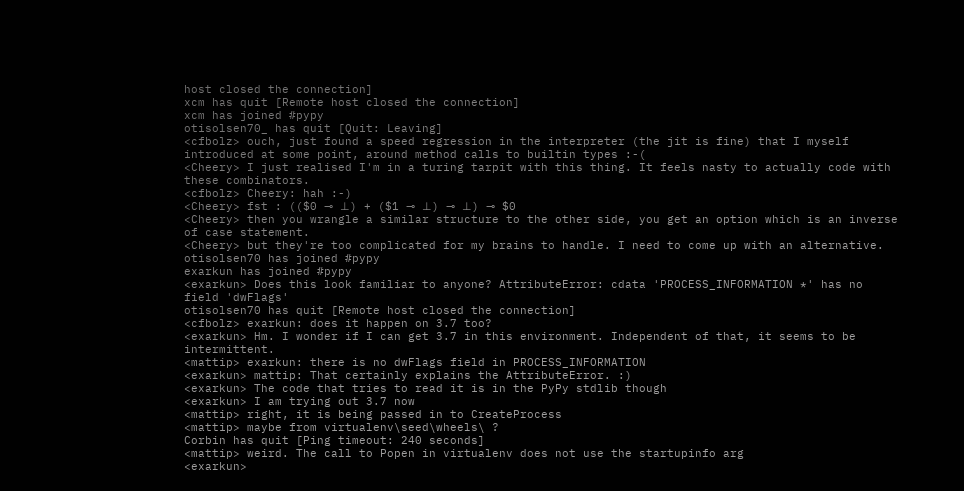host closed the connection]
xcm has quit [Remote host closed the connection]
xcm has joined #pypy
otisolsen70_ has quit [Quit: Leaving]
<cfbolz> ouch, just found a speed regression in the interpreter (the jit is fine) that I myself introduced at some point, around method calls to builtin types :-(
<Cheery> I just realised I'm in a turing tarpit with this thing. It feels nasty to actually code with these combinators.
<cfbolz> Cheery: hah :-)
<Cheery> fst : (($0 ⊸ ⊥) + ($1 ⊸ ⊥) ⊸ ⊥) ⊸ $0
<Cheery> then you wrangle a similar structure to the other side, you get an option which is an inverse of case statement.
<Cheery> but they're too complicated for my brains to handle. I need to come up with an alternative.
otisolsen70 has joined #pypy
exarkun has joined #pypy
<exarkun> Does this look familiar to anyone? AttributeError: cdata 'PROCESS_INFORMATION *' has no field 'dwFlags'
otisolsen70 has quit [Remote host closed the connection]
<cfbolz> exarkun: does it happen on 3.7 too?
<exarkun> Hm. I wonder if I can get 3.7 in this environment. Independent of that, it seems to be intermittent.
<mattip> exarkun: there is no dwFlags field in PROCESS_INFORMATION
<exarkun> mattip: That certainly explains the AttributeError. :)
<exarkun> The code that tries to read it is in the PyPy stdlib though
<exarkun> I am trying out 3.7 now
<mattip> right, it is being passed in to CreateProcess
<mattip> maybe from virtualenv\seed\wheels\ ?
Corbin has quit [Ping timeout: 240 seconds]
<mattip> weird. The call to Popen in virtualenv does not use the startupinfo arg
<exarkun>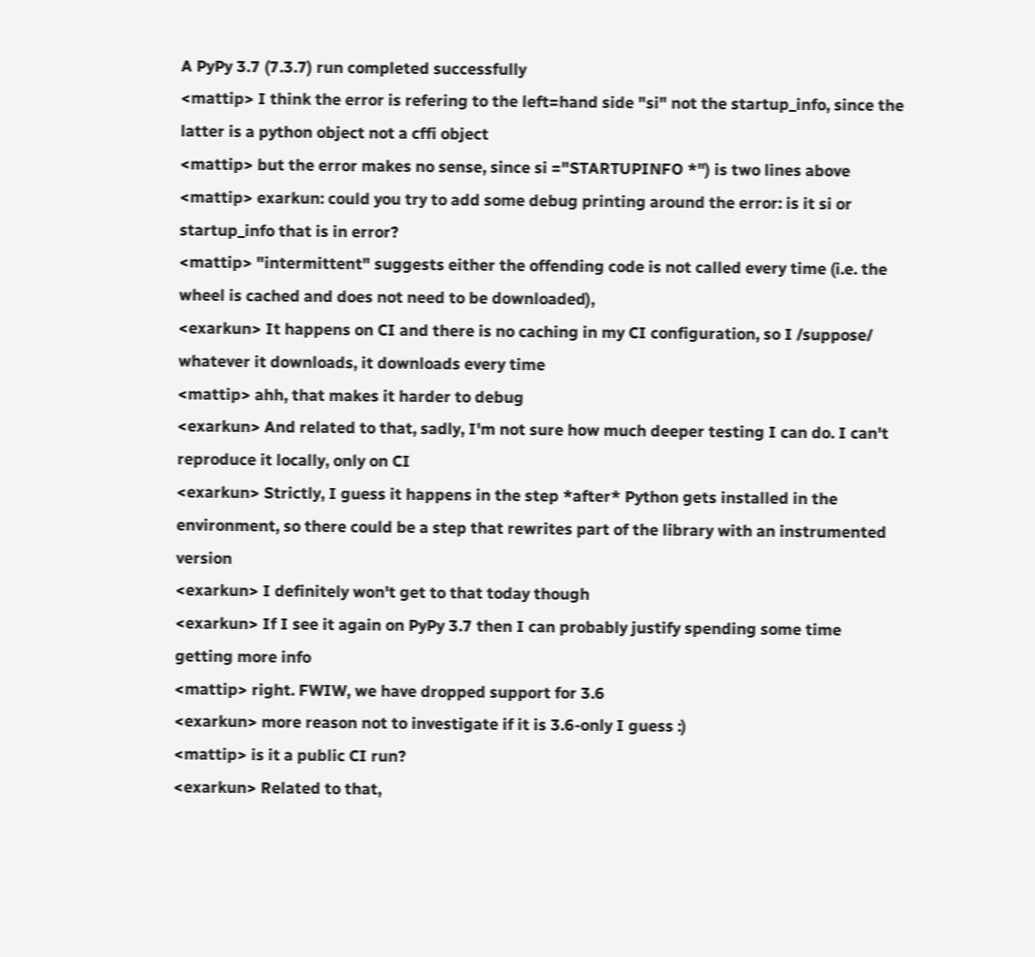A PyPy 3.7 (7.3.7) run completed successfully
<mattip> I think the error is refering to the left=hand side "si" not the startup_info, since the latter is a python object not a cffi object
<mattip> but the error makes no sense, since si ="STARTUPINFO *") is two lines above
<mattip> exarkun: could you try to add some debug printing around the error: is it si or startup_info that is in error?
<mattip> "intermittent" suggests either the offending code is not called every time (i.e. the wheel is cached and does not need to be downloaded),
<exarkun> It happens on CI and there is no caching in my CI configuration, so I /suppose/ whatever it downloads, it downloads every time
<mattip> ahh, that makes it harder to debug
<exarkun> And related to that, sadly, I'm not sure how much deeper testing I can do. I can't reproduce it locally, only on CI
<exarkun> Strictly, I guess it happens in the step *after* Python gets installed in the environment, so there could be a step that rewrites part of the library with an instrumented version
<exarkun> I definitely won't get to that today though
<exarkun> If I see it again on PyPy 3.7 then I can probably justify spending some time getting more info
<mattip> right. FWIW, we have dropped support for 3.6
<exarkun> more reason not to investigate if it is 3.6-only I guess :)
<mattip> is it a public CI run?
<exarkun> Related to that,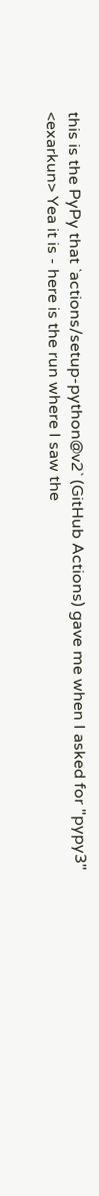this is the PyPy that `actions/setup-python@v2` (GitHub Actions) gave me when I asked for "pypy3"
<exarkun> Yea it is - here is the run where I saw the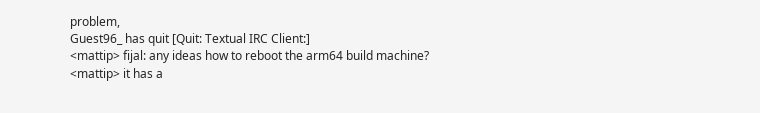problem,
Guest96_ has quit [Quit: Textual IRC Client:]
<mattip> fijal: any ideas how to reboot the arm64 build machine?
<mattip> it has a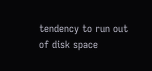tendency to run out of disk space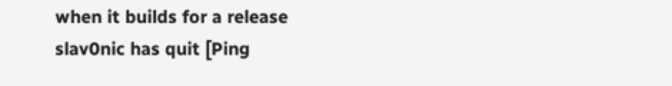when it builds for a release
slav0nic has quit [Ping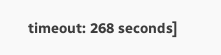timeout: 268 seconds]